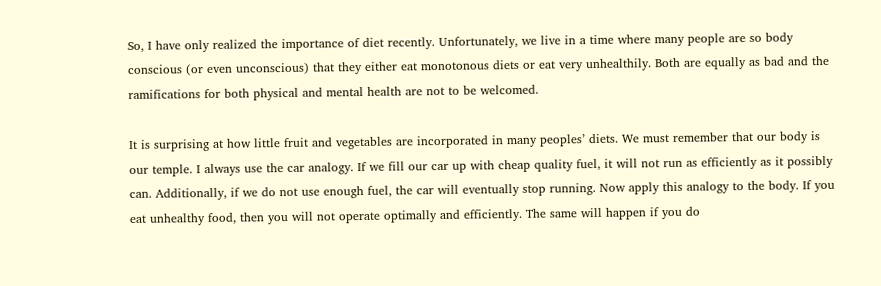So, I have only realized the importance of diet recently. Unfortunately, we live in a time where many people are so body conscious (or even unconscious) that they either eat monotonous diets or eat very unhealthily. Both are equally as bad and the ramifications for both physical and mental health are not to be welcomed.

It is surprising at how little fruit and vegetables are incorporated in many peoples’ diets. We must remember that our body is our temple. I always use the car analogy. If we fill our car up with cheap quality fuel, it will not run as efficiently as it possibly can. Additionally, if we do not use enough fuel, the car will eventually stop running. Now apply this analogy to the body. If you eat unhealthy food, then you will not operate optimally and efficiently. The same will happen if you do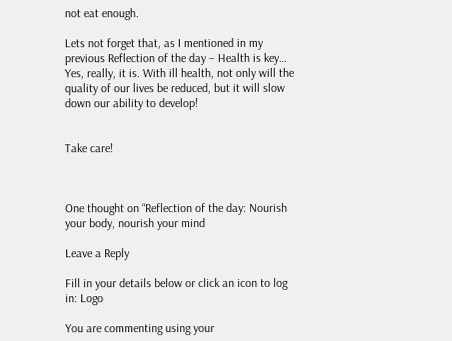not eat enough.

Lets not forget that, as I mentioned in my previous Reflection of the day – Health is key… Yes, really, it is. With ill health, not only will the quality of our lives be reduced, but it will slow down our ability to develop!


Take care!



One thought on “Reflection of the day: Nourish your body, nourish your mind

Leave a Reply

Fill in your details below or click an icon to log in: Logo

You are commenting using your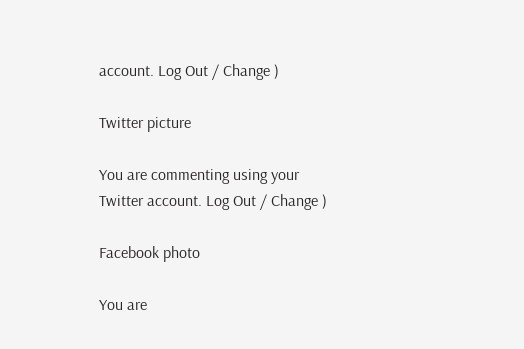account. Log Out / Change )

Twitter picture

You are commenting using your Twitter account. Log Out / Change )

Facebook photo

You are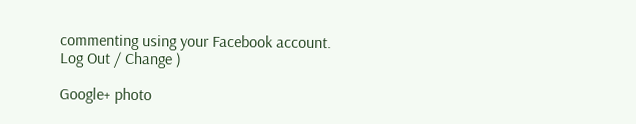commenting using your Facebook account. Log Out / Change )

Google+ photo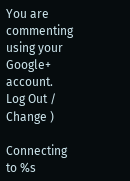You are commenting using your Google+ account. Log Out / Change )

Connecting to %s